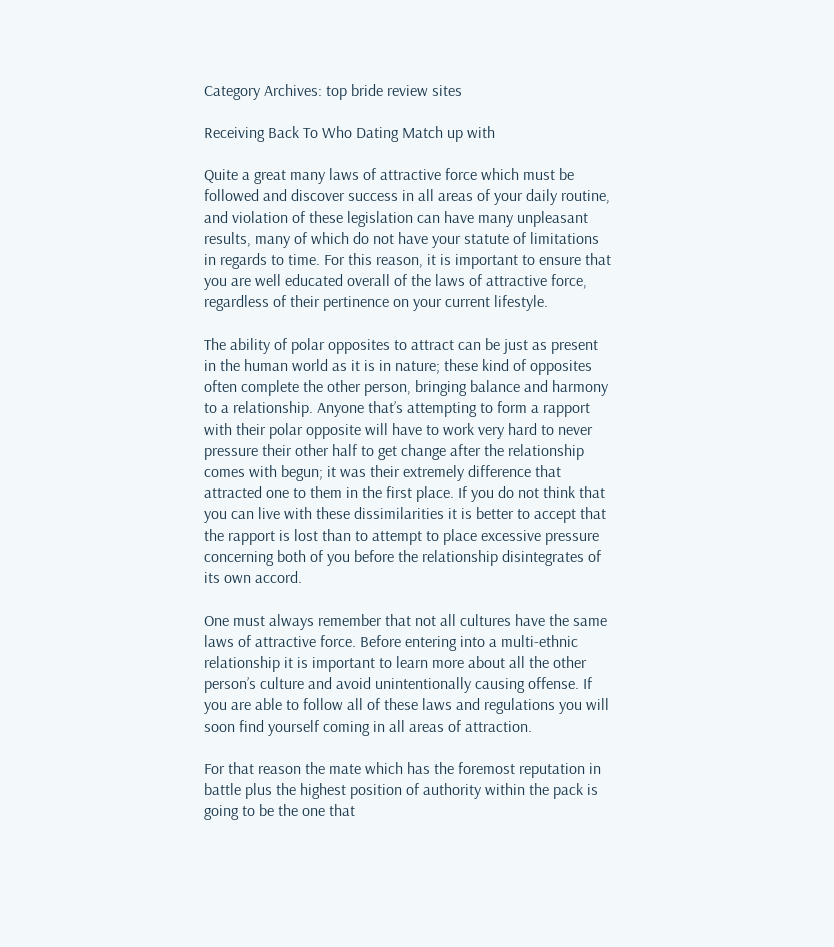Category Archives: top bride review sites

Receiving Back To Who Dating Match up with

Quite a great many laws of attractive force which must be followed and discover success in all areas of your daily routine, and violation of these legislation can have many unpleasant results, many of which do not have your statute of limitations in regards to time. For this reason, it is important to ensure that you are well educated overall of the laws of attractive force, regardless of their pertinence on your current lifestyle.

The ability of polar opposites to attract can be just as present in the human world as it is in nature; these kind of opposites often complete the other person, bringing balance and harmony to a relationship. Anyone that’s attempting to form a rapport with their polar opposite will have to work very hard to never pressure their other half to get change after the relationship comes with begun; it was their extremely difference that attracted one to them in the first place. If you do not think that you can live with these dissimilarities it is better to accept that the rapport is lost than to attempt to place excessive pressure concerning both of you before the relationship disintegrates of its own accord.

One must always remember that not all cultures have the same laws of attractive force. Before entering into a multi-ethnic relationship it is important to learn more about all the other person’s culture and avoid unintentionally causing offense. If you are able to follow all of these laws and regulations you will soon find yourself coming in all areas of attraction.

For that reason the mate which has the foremost reputation in battle plus the highest position of authority within the pack is going to be the one that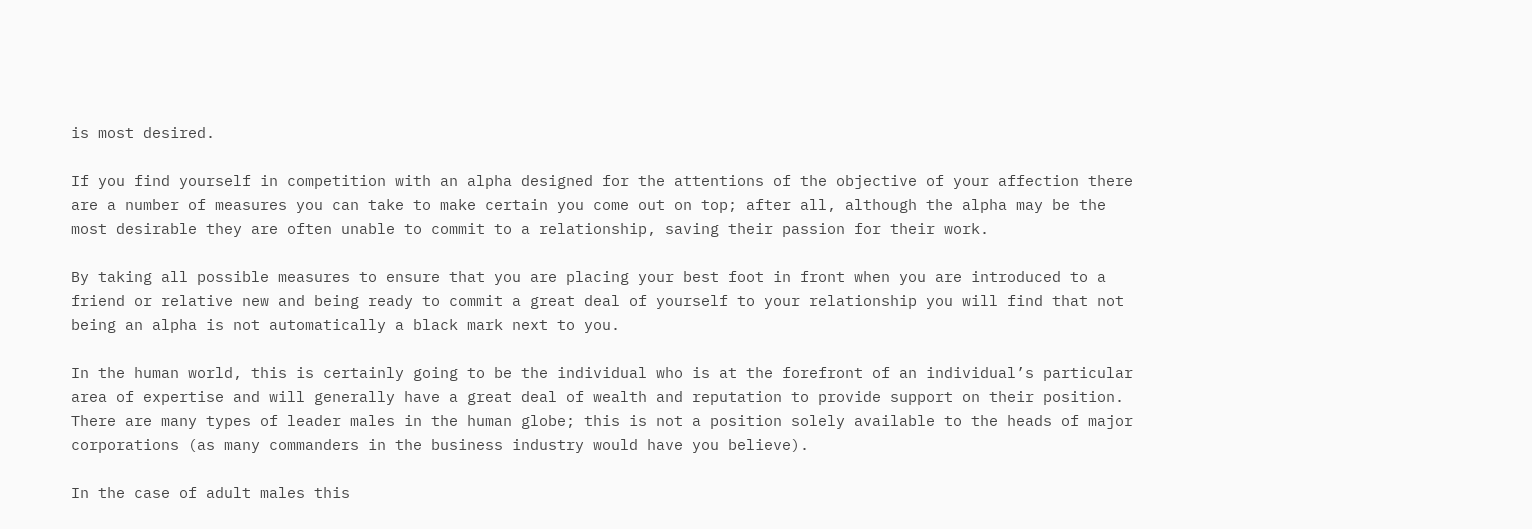is most desired.

If you find yourself in competition with an alpha designed for the attentions of the objective of your affection there are a number of measures you can take to make certain you come out on top; after all, although the alpha may be the most desirable they are often unable to commit to a relationship, saving their passion for their work.

By taking all possible measures to ensure that you are placing your best foot in front when you are introduced to a friend or relative new and being ready to commit a great deal of yourself to your relationship you will find that not being an alpha is not automatically a black mark next to you.

In the human world, this is certainly going to be the individual who is at the forefront of an individual’s particular area of expertise and will generally have a great deal of wealth and reputation to provide support on their position. There are many types of leader males in the human globe; this is not a position solely available to the heads of major corporations (as many commanders in the business industry would have you believe).

In the case of adult males this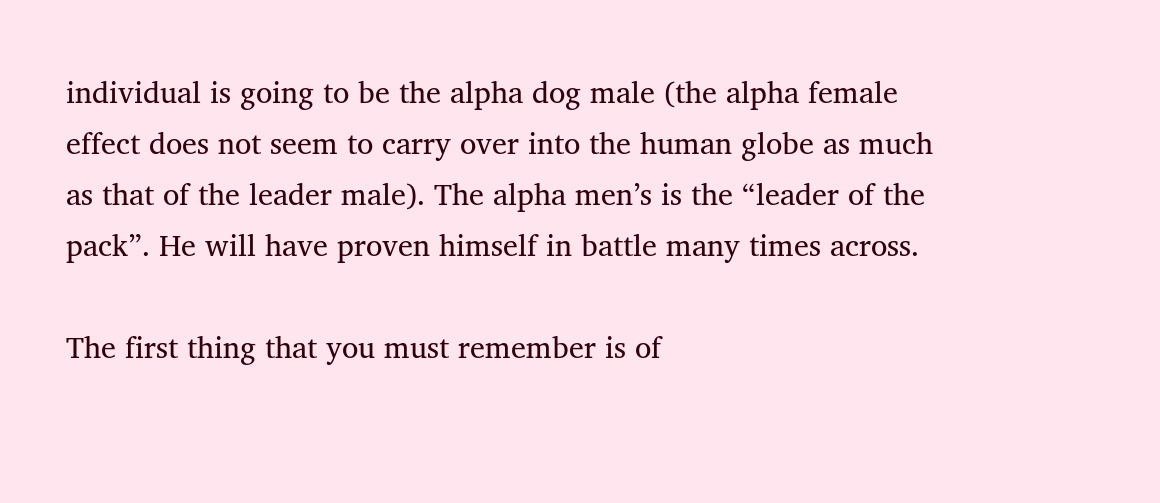individual is going to be the alpha dog male (the alpha female effect does not seem to carry over into the human globe as much as that of the leader male). The alpha men’s is the “leader of the pack”. He will have proven himself in battle many times across.

The first thing that you must remember is of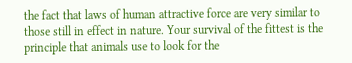the fact that laws of human attractive force are very similar to those still in effect in nature. Your survival of the fittest is the principle that animals use to look for the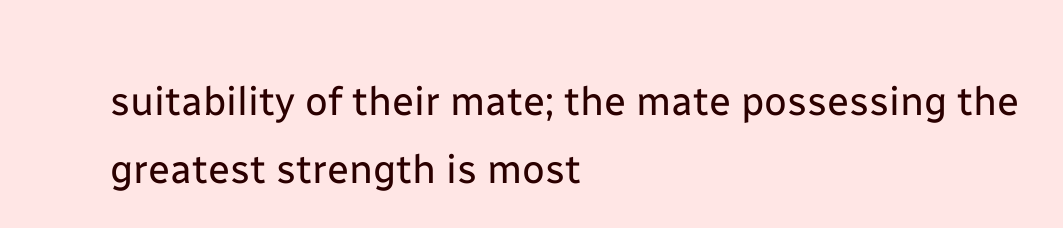suitability of their mate; the mate possessing the greatest strength is most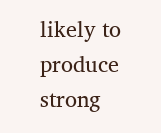likely to produce strong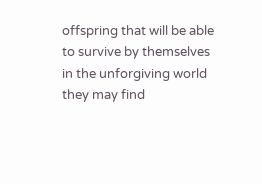offspring that will be able to survive by themselves in the unforgiving world they may find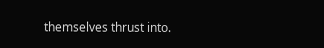themselves thrust into.